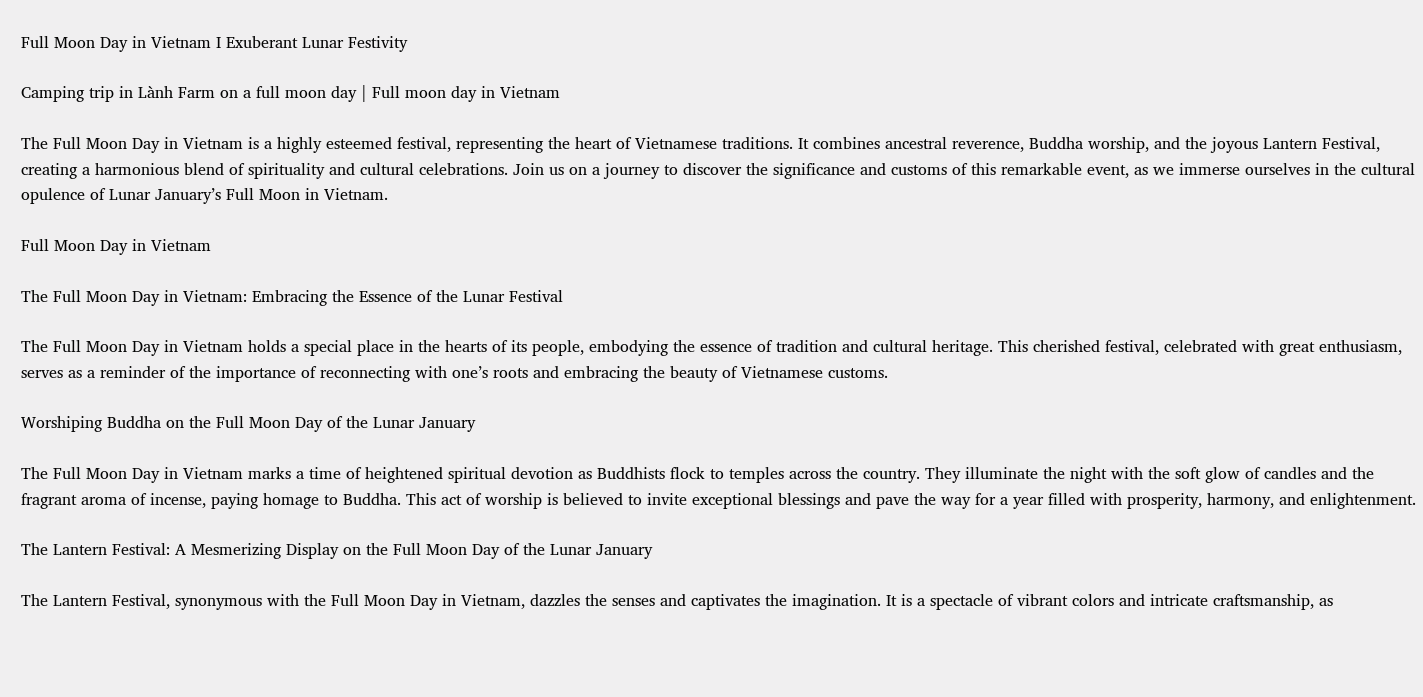Full Moon Day in Vietnam I Exuberant Lunar Festivity

Camping trip in Lành Farm on a full moon day | Full moon day in Vietnam

The Full Moon Day in Vietnam is a highly esteemed festival, representing the heart of Vietnamese traditions. It combines ancestral reverence, Buddha worship, and the joyous Lantern Festival, creating a harmonious blend of spirituality and cultural celebrations. Join us on a journey to discover the significance and customs of this remarkable event, as we immerse ourselves in the cultural opulence of Lunar January’s Full Moon in Vietnam.

Full Moon Day in Vietnam

The Full Moon Day in Vietnam: Embracing the Essence of the Lunar Festival

The Full Moon Day in Vietnam holds a special place in the hearts of its people, embodying the essence of tradition and cultural heritage. This cherished festival, celebrated with great enthusiasm, serves as a reminder of the importance of reconnecting with one’s roots and embracing the beauty of Vietnamese customs.

Worshiping Buddha on the Full Moon Day of the Lunar January

The Full Moon Day in Vietnam marks a time of heightened spiritual devotion as Buddhists flock to temples across the country. They illuminate the night with the soft glow of candles and the fragrant aroma of incense, paying homage to Buddha. This act of worship is believed to invite exceptional blessings and pave the way for a year filled with prosperity, harmony, and enlightenment.

The Lantern Festival: A Mesmerizing Display on the Full Moon Day of the Lunar January

The Lantern Festival, synonymous with the Full Moon Day in Vietnam, dazzles the senses and captivates the imagination. It is a spectacle of vibrant colors and intricate craftsmanship, as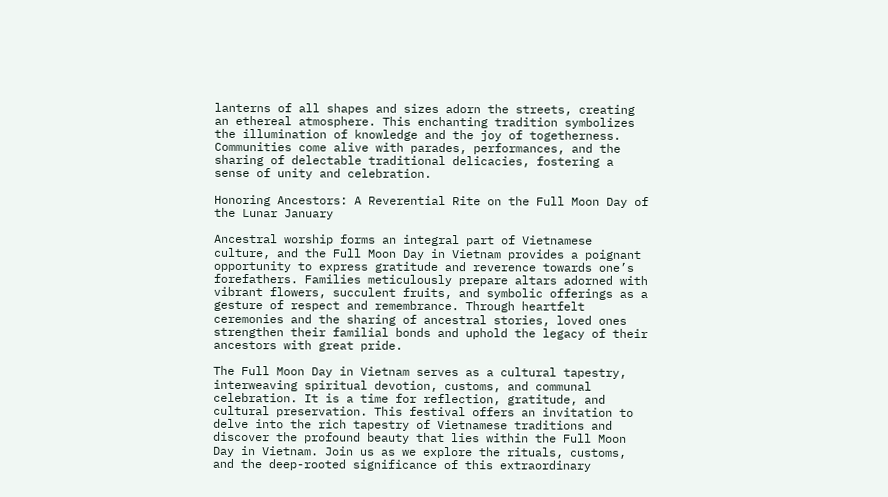lanterns of all shapes and sizes adorn the streets, creating an ethereal atmosphere. This enchanting tradition symbolizes the illumination of knowledge and the joy of togetherness. Communities come alive with parades, performances, and the sharing of delectable traditional delicacies, fostering a sense of unity and celebration.

Honoring Ancestors: A Reverential Rite on the Full Moon Day of the Lunar January

Ancestral worship forms an integral part of Vietnamese culture, and the Full Moon Day in Vietnam provides a poignant opportunity to express gratitude and reverence towards one’s forefathers. Families meticulously prepare altars adorned with vibrant flowers, succulent fruits, and symbolic offerings as a gesture of respect and remembrance. Through heartfelt ceremonies and the sharing of ancestral stories, loved ones strengthen their familial bonds and uphold the legacy of their ancestors with great pride.

The Full Moon Day in Vietnam serves as a cultural tapestry, interweaving spiritual devotion, customs, and communal celebration. It is a time for reflection, gratitude, and cultural preservation. This festival offers an invitation to delve into the rich tapestry of Vietnamese traditions and discover the profound beauty that lies within the Full Moon Day in Vietnam. Join us as we explore the rituals, customs, and the deep-rooted significance of this extraordinary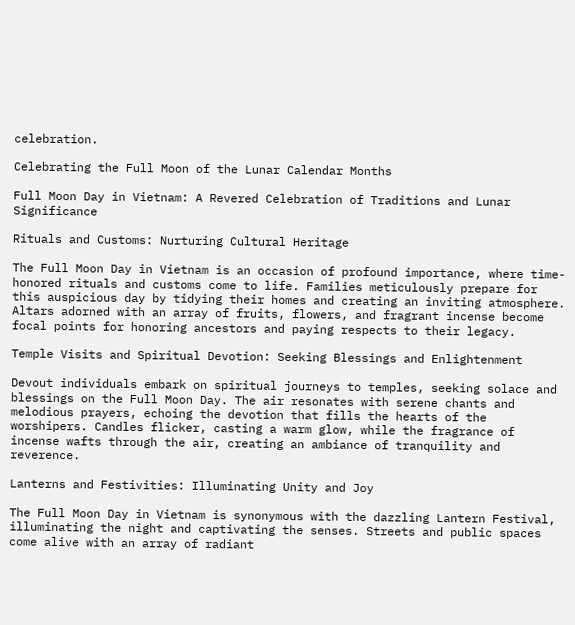celebration.

Celebrating the Full Moon of the Lunar Calendar Months

Full Moon Day in Vietnam: A Revered Celebration of Traditions and Lunar Significance

Rituals and Customs: Nurturing Cultural Heritage

The Full Moon Day in Vietnam is an occasion of profound importance, where time-honored rituals and customs come to life. Families meticulously prepare for this auspicious day by tidying their homes and creating an inviting atmosphere. Altars adorned with an array of fruits, flowers, and fragrant incense become focal points for honoring ancestors and paying respects to their legacy.

Temple Visits and Spiritual Devotion: Seeking Blessings and Enlightenment

Devout individuals embark on spiritual journeys to temples, seeking solace and blessings on the Full Moon Day. The air resonates with serene chants and melodious prayers, echoing the devotion that fills the hearts of the worshipers. Candles flicker, casting a warm glow, while the fragrance of incense wafts through the air, creating an ambiance of tranquility and reverence.

Lanterns and Festivities: Illuminating Unity and Joy

The Full Moon Day in Vietnam is synonymous with the dazzling Lantern Festival, illuminating the night and captivating the senses. Streets and public spaces come alive with an array of radiant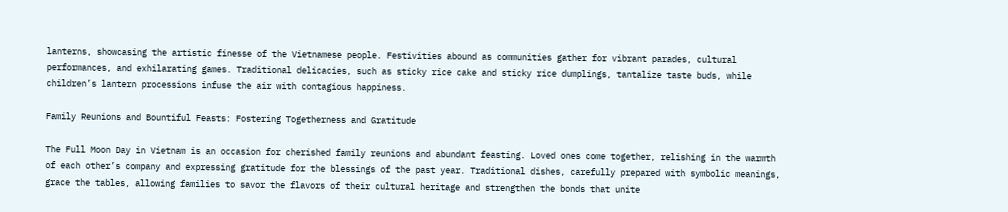lanterns, showcasing the artistic finesse of the Vietnamese people. Festivities abound as communities gather for vibrant parades, cultural performances, and exhilarating games. Traditional delicacies, such as sticky rice cake and sticky rice dumplings, tantalize taste buds, while children’s lantern processions infuse the air with contagious happiness.

Family Reunions and Bountiful Feasts: Fostering Togetherness and Gratitude

The Full Moon Day in Vietnam is an occasion for cherished family reunions and abundant feasting. Loved ones come together, relishing in the warmth of each other’s company and expressing gratitude for the blessings of the past year. Traditional dishes, carefully prepared with symbolic meanings, grace the tables, allowing families to savor the flavors of their cultural heritage and strengthen the bonds that unite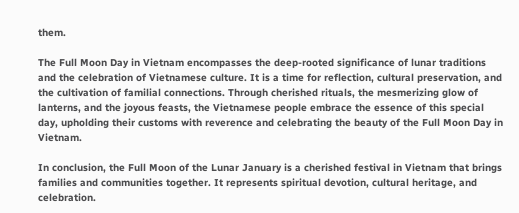them.

The Full Moon Day in Vietnam encompasses the deep-rooted significance of lunar traditions and the celebration of Vietnamese culture. It is a time for reflection, cultural preservation, and the cultivation of familial connections. Through cherished rituals, the mesmerizing glow of lanterns, and the joyous feasts, the Vietnamese people embrace the essence of this special day, upholding their customs with reverence and celebrating the beauty of the Full Moon Day in Vietnam.

In conclusion, the Full Moon of the Lunar January is a cherished festival in Vietnam that brings families and communities together. It represents spiritual devotion, cultural heritage, and celebration.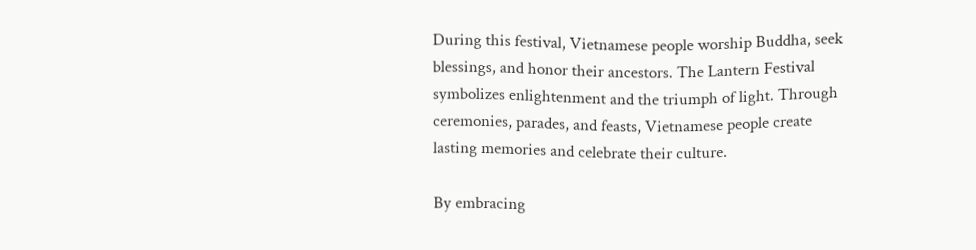During this festival, Vietnamese people worship Buddha, seek blessings, and honor their ancestors. The Lantern Festival symbolizes enlightenment and the triumph of light. Through ceremonies, parades, and feasts, Vietnamese people create lasting memories and celebrate their culture.

By embracing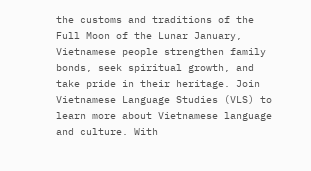the customs and traditions of the Full Moon of the Lunar January, Vietnamese people strengthen family bonds, seek spiritual growth, and take pride in their heritage. Join Vietnamese Language Studies (VLS) to learn more about Vietnamese language and culture. With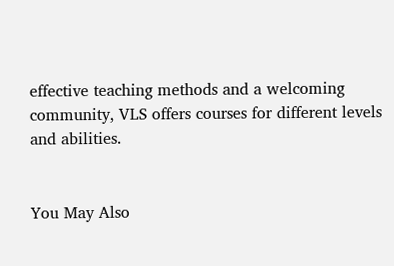effective teaching methods and a welcoming community, VLS offers courses for different levels and abilities.


You May Also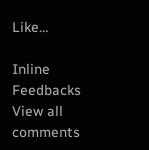Like…

Inline Feedbacks
View all comments